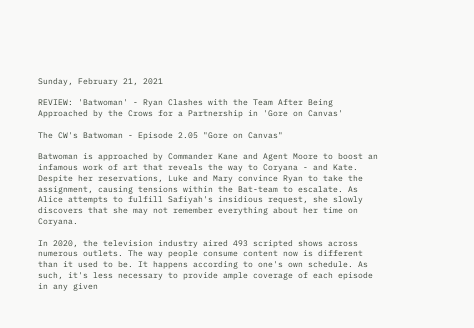Sunday, February 21, 2021

REVIEW: 'Batwoman' - Ryan Clashes with the Team After Being Approached by the Crows for a Partnership in 'Gore on Canvas'

The CW's Batwoman - Episode 2.05 "Gore on Canvas"

Batwoman is approached by Commander Kane and Agent Moore to boost an infamous work of art that reveals the way to Coryana - and Kate. Despite her reservations, Luke and Mary convince Ryan to take the assignment, causing tensions within the Bat-team to escalate. As Alice attempts to fulfill Safiyah's insidious request, she slowly discovers that she may not remember everything about her time on Coryana.

In 2020, the television industry aired 493 scripted shows across numerous outlets. The way people consume content now is different than it used to be. It happens according to one's own schedule. As such, it's less necessary to provide ample coverage of each episode in any given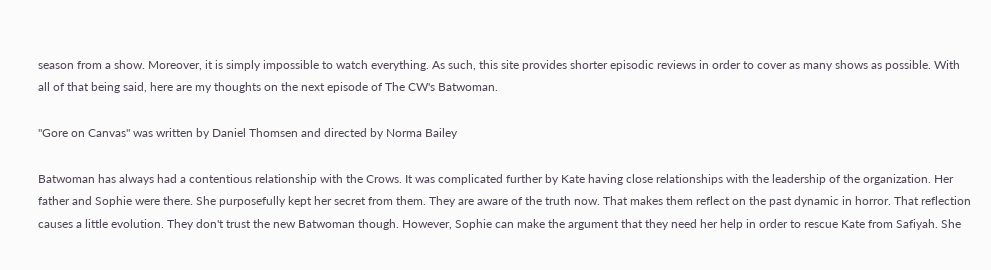season from a show. Moreover, it is simply impossible to watch everything. As such, this site provides shorter episodic reviews in order to cover as many shows as possible. With all of that being said, here are my thoughts on the next episode of The CW's Batwoman.

"Gore on Canvas" was written by Daniel Thomsen and directed by Norma Bailey

Batwoman has always had a contentious relationship with the Crows. It was complicated further by Kate having close relationships with the leadership of the organization. Her father and Sophie were there. She purposefully kept her secret from them. They are aware of the truth now. That makes them reflect on the past dynamic in horror. That reflection causes a little evolution. They don't trust the new Batwoman though. However, Sophie can make the argument that they need her help in order to rescue Kate from Safiyah. She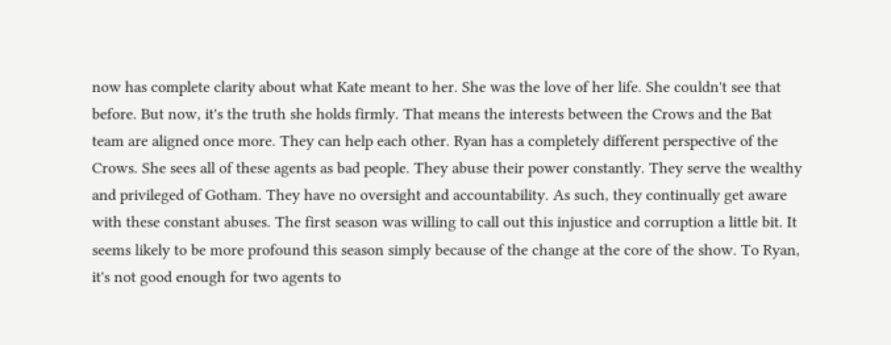now has complete clarity about what Kate meant to her. She was the love of her life. She couldn't see that before. But now, it's the truth she holds firmly. That means the interests between the Crows and the Bat team are aligned once more. They can help each other. Ryan has a completely different perspective of the Crows. She sees all of these agents as bad people. They abuse their power constantly. They serve the wealthy and privileged of Gotham. They have no oversight and accountability. As such, they continually get aware with these constant abuses. The first season was willing to call out this injustice and corruption a little bit. It seems likely to be more profound this season simply because of the change at the core of the show. To Ryan, it's not good enough for two agents to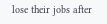lose their jobs after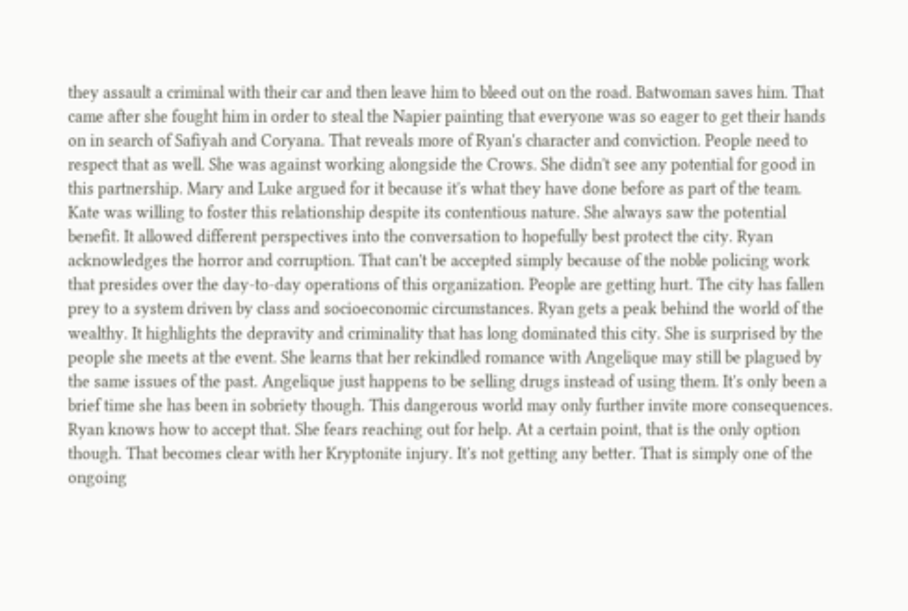they assault a criminal with their car and then leave him to bleed out on the road. Batwoman saves him. That came after she fought him in order to steal the Napier painting that everyone was so eager to get their hands on in search of Safiyah and Coryana. That reveals more of Ryan's character and conviction. People need to respect that as well. She was against working alongside the Crows. She didn't see any potential for good in this partnership. Mary and Luke argued for it because it's what they have done before as part of the team. Kate was willing to foster this relationship despite its contentious nature. She always saw the potential benefit. It allowed different perspectives into the conversation to hopefully best protect the city. Ryan acknowledges the horror and corruption. That can't be accepted simply because of the noble policing work that presides over the day-to-day operations of this organization. People are getting hurt. The city has fallen prey to a system driven by class and socioeconomic circumstances. Ryan gets a peak behind the world of the wealthy. It highlights the depravity and criminality that has long dominated this city. She is surprised by the people she meets at the event. She learns that her rekindled romance with Angelique may still be plagued by the same issues of the past. Angelique just happens to be selling drugs instead of using them. It's only been a brief time she has been in sobriety though. This dangerous world may only further invite more consequences. Ryan knows how to accept that. She fears reaching out for help. At a certain point, that is the only option though. That becomes clear with her Kryptonite injury. It's not getting any better. That is simply one of the ongoing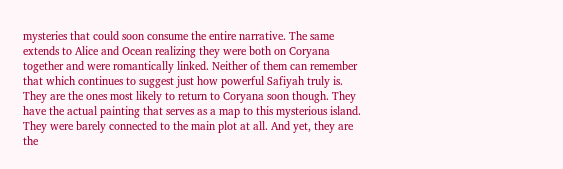mysteries that could soon consume the entire narrative. The same extends to Alice and Ocean realizing they were both on Coryana together and were romantically linked. Neither of them can remember that which continues to suggest just how powerful Safiyah truly is. They are the ones most likely to return to Coryana soon though. They have the actual painting that serves as a map to this mysterious island. They were barely connected to the main plot at all. And yet, they are the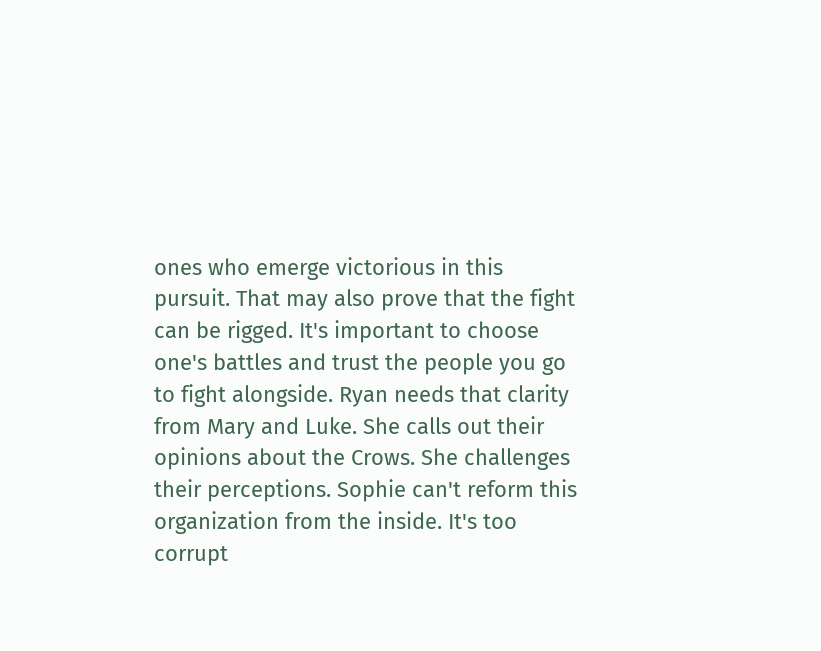ones who emerge victorious in this pursuit. That may also prove that the fight can be rigged. It's important to choose one's battles and trust the people you go to fight alongside. Ryan needs that clarity from Mary and Luke. She calls out their opinions about the Crows. She challenges their perceptions. Sophie can't reform this organization from the inside. It's too corrupt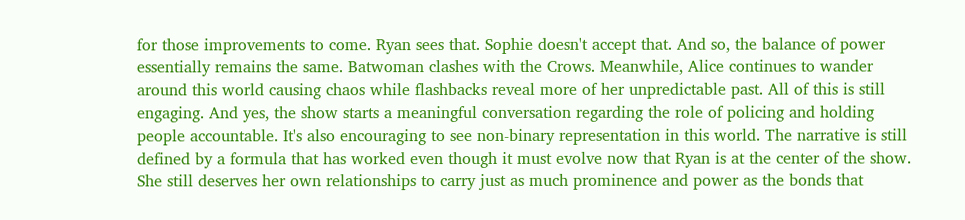for those improvements to come. Ryan sees that. Sophie doesn't accept that. And so, the balance of power essentially remains the same. Batwoman clashes with the Crows. Meanwhile, Alice continues to wander around this world causing chaos while flashbacks reveal more of her unpredictable past. All of this is still engaging. And yes, the show starts a meaningful conversation regarding the role of policing and holding people accountable. It's also encouraging to see non-binary representation in this world. The narrative is still defined by a formula that has worked even though it must evolve now that Ryan is at the center of the show. She still deserves her own relationships to carry just as much prominence and power as the bonds that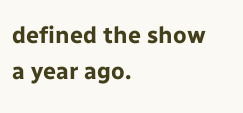defined the show a year ago.